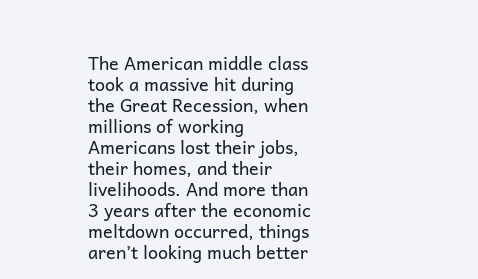The American middle class took a massive hit during the Great Recession, when millions of working Americans lost their jobs, their homes, and their livelihoods. And more than 3 years after the economic meltdown occurred, things aren’t looking much better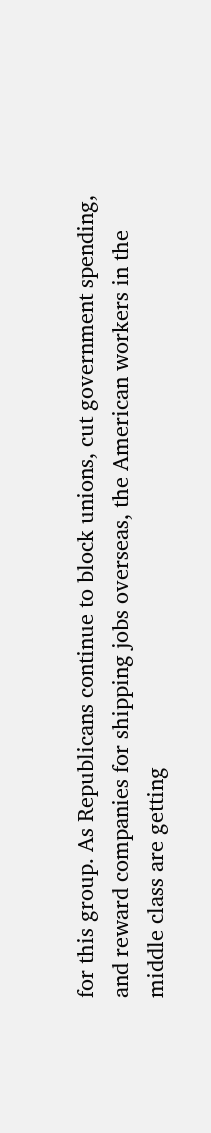for this group. As Republicans continue to block unions, cut government spending, and reward companies for shipping jobs overseas, the American workers in the middle class are getting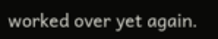worked over yet again.